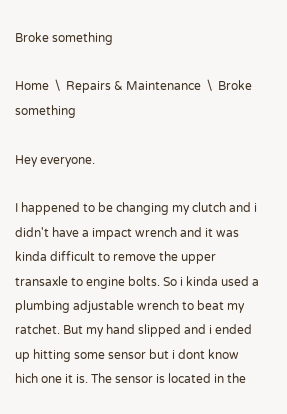Broke something

Home  \  Repairs & Maintenance  \  Broke something

Hey everyone.

I happened to be changing my clutch and i didn't have a impact wrench and it was kinda difficult to remove the upper transaxle to engine bolts. So i kinda used a plumbing adjustable wrench to beat my ratchet. But my hand slipped and i ended up hitting some sensor but i dont know hich one it is. The sensor is located in the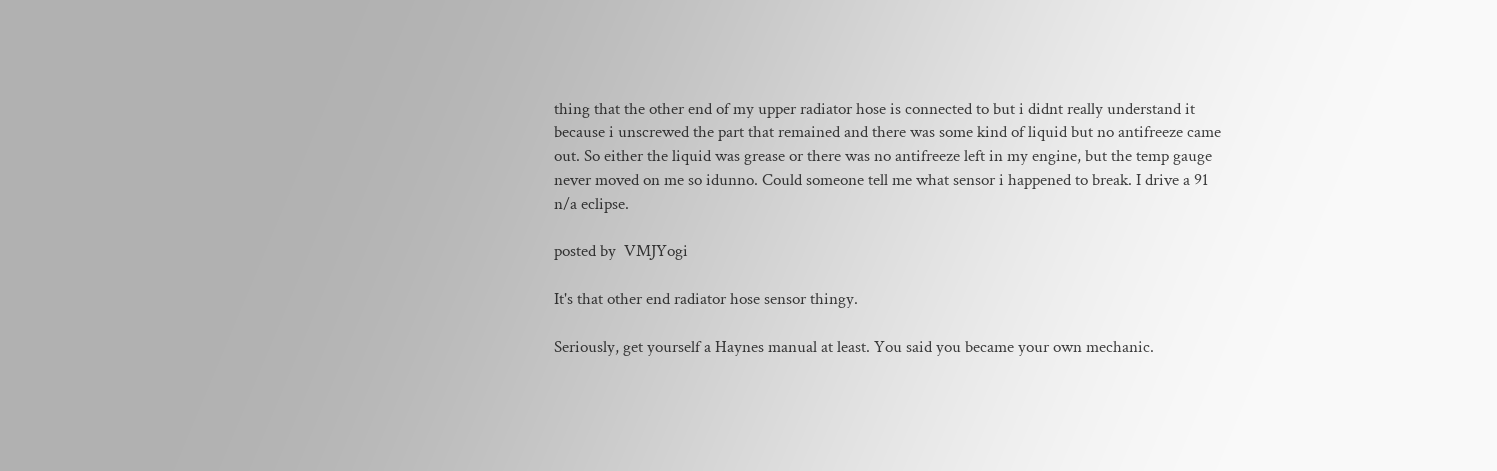thing that the other end of my upper radiator hose is connected to but i didnt really understand it because i unscrewed the part that remained and there was some kind of liquid but no antifreeze came out. So either the liquid was grease or there was no antifreeze left in my engine, but the temp gauge never moved on me so idunno. Could someone tell me what sensor i happened to break. I drive a 91 n/a eclipse.

posted by  VMJYogi

It's that other end radiator hose sensor thingy.

Seriously, get yourself a Haynes manual at least. You said you became your own mechanic.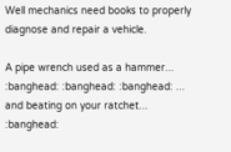Well mechanics need books to properly diagnose and repair a vehicle.

A pipe wrench used as a hammer... :banghead: :banghead: :banghead: ... and beating on your ratchet... :banghead: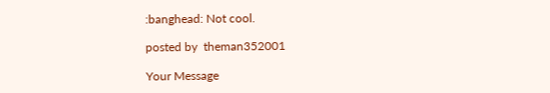:banghead: Not cool.

posted by  theman352001

Your Message